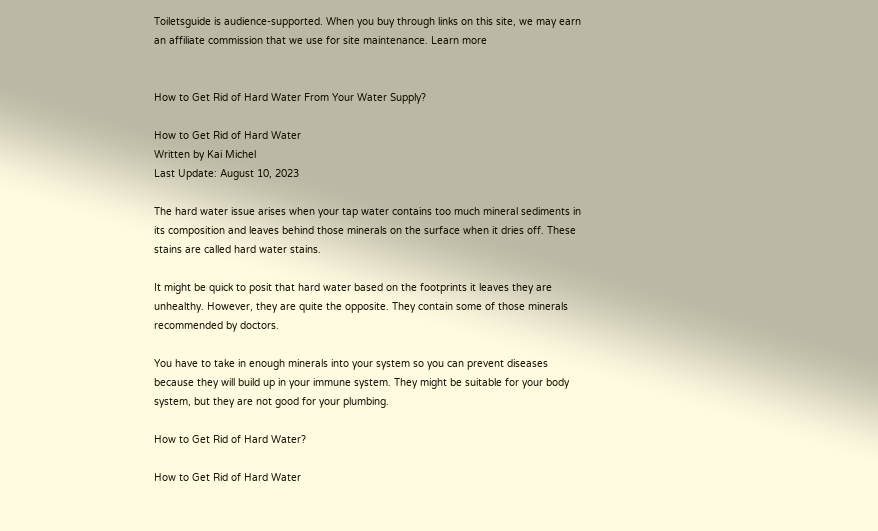Toiletsguide is audience-supported. When you buy through links on this site, we may earn an affiliate commission that we use for site maintenance. Learn more


How to Get Rid of Hard Water From Your Water Supply?

How to Get Rid of Hard Water
Written by Kai Michel
Last Update: August 10, 2023

The hard water issue arises when your tap water contains too much mineral sediments in its composition and leaves behind those minerals on the surface when it dries off. These stains are called hard water stains.

It might be quick to posit that hard water based on the footprints it leaves they are unhealthy. However, they are quite the opposite. They contain some of those minerals recommended by doctors.

You have to take in enough minerals into your system so you can prevent diseases because they will build up in your immune system. They might be suitable for your body system, but they are not good for your plumbing.

How to Get Rid of Hard Water?

How to Get Rid of Hard Water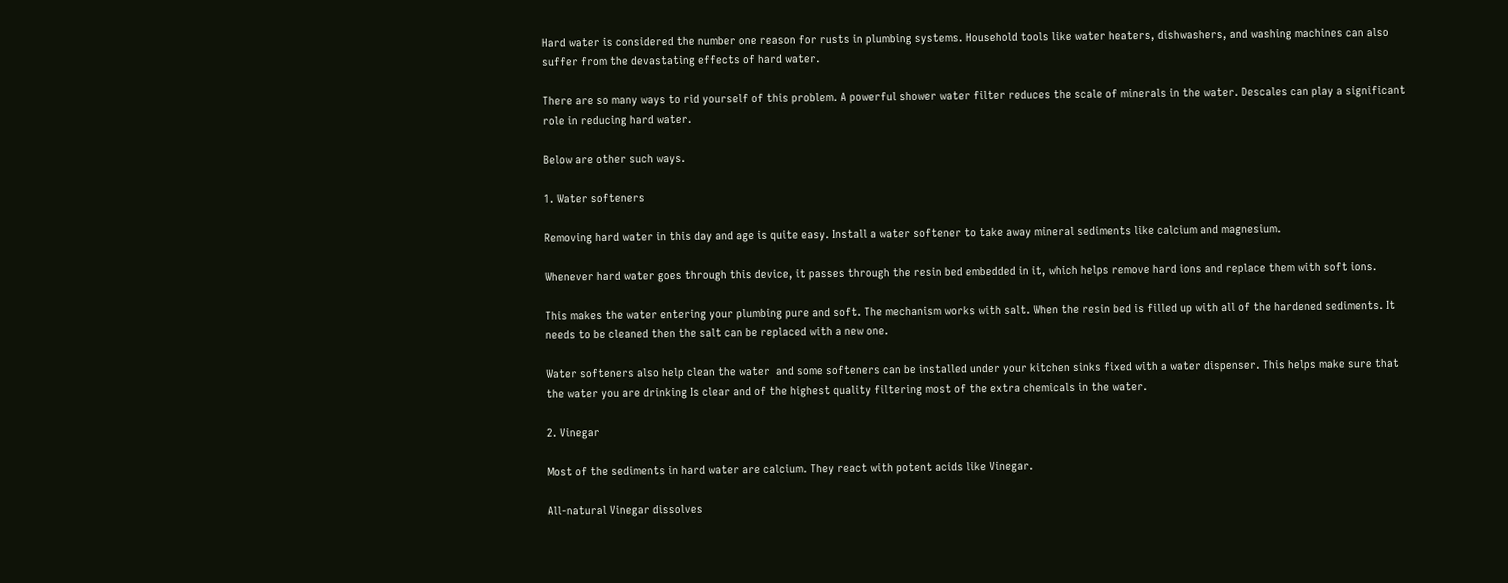Hard water is considered the number one reason for rusts in plumbing systems. Household tools like water heaters, dishwashers, and washing machines can also suffer from the devastating effects of hard water.

There are so many ways to rid yourself of this problem. A powerful shower water filter reduces the scale of minerals in the water. Descales can play a significant role in reducing hard water.

Below are other such ways.

1. Water softeners

Removing hard water in this day and age is quite easy. Install a water softener to take away mineral sediments like calcium and magnesium.

Whenever hard water goes through this device, it passes through the resin bed embedded in it, which helps remove hard ions and replace them with soft ions.

This makes the water entering your plumbing pure and soft. The mechanism works with salt. When the resin bed is filled up with all of the hardened sediments. It needs to be cleaned then the salt can be replaced with a new one.

Water softeners also help clean the water  and some softeners can be installed under your kitchen sinks fixed with a water dispenser. This helps make sure that the water you are drinking Is clear and of the highest quality filtering most of the extra chemicals in the water.

2. Vinegar

Most of the sediments in hard water are calcium. They react with potent acids like Vinegar.

All-natural Vinegar dissolves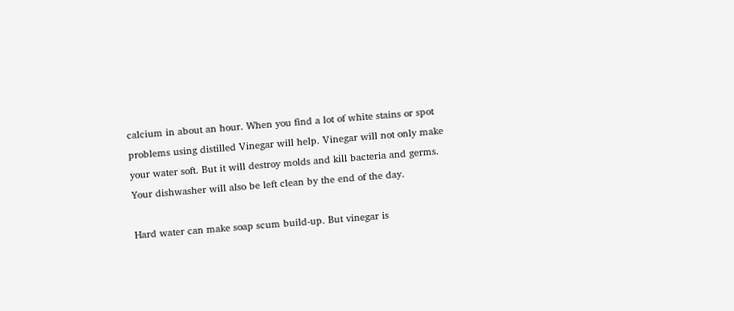calcium in about an hour. When you find a lot of white stains or spot problems using distilled Vinegar will help. Vinegar will not only make your water soft. But it will destroy molds and kill bacteria and germs. Your dishwasher will also be left clean by the end of the day.

Hard water can make soap scum build-up. But vinegar is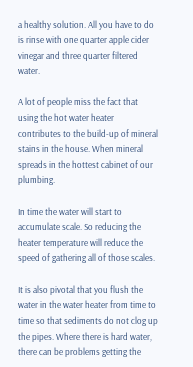a healthy solution. All you have to do is rinse with one quarter apple cider vinegar and three quarter filtered water.

A lot of people miss the fact that using the hot water heater contributes to the build-up of mineral stains in the house. When mineral spreads in the hottest cabinet of our plumbing.

In time the water will start to accumulate scale. So reducing the heater temperature will reduce the speed of gathering all of those scales.

It is also pivotal that you flush the water in the water heater from time to time so that sediments do not clog up the pipes. Where there is hard water, there can be problems getting the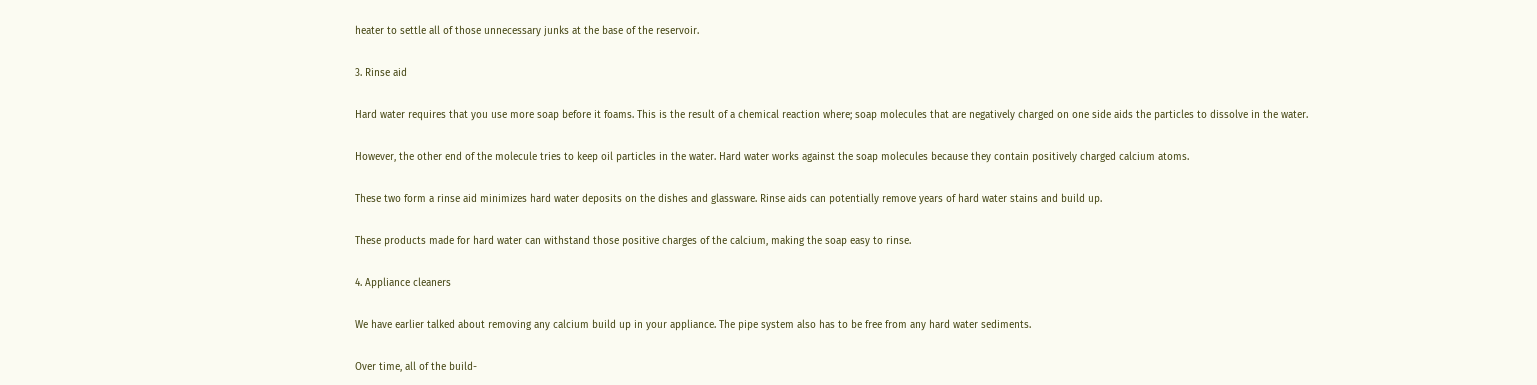heater to settle all of those unnecessary junks at the base of the reservoir.

3. Rinse aid

Hard water requires that you use more soap before it foams. This is the result of a chemical reaction where; soap molecules that are negatively charged on one side aids the particles to dissolve in the water.

However, the other end of the molecule tries to keep oil particles in the water. Hard water works against the soap molecules because they contain positively charged calcium atoms.

These two form a rinse aid minimizes hard water deposits on the dishes and glassware. Rinse aids can potentially remove years of hard water stains and build up.

These products made for hard water can withstand those positive charges of the calcium, making the soap easy to rinse.

4. Appliance cleaners

We have earlier talked about removing any calcium build up in your appliance. The pipe system also has to be free from any hard water sediments.

Over time, all of the build-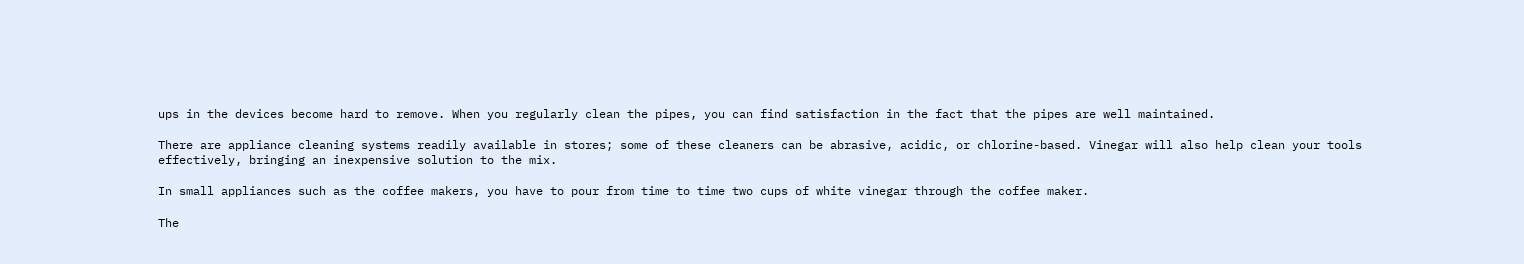ups in the devices become hard to remove. When you regularly clean the pipes, you can find satisfaction in the fact that the pipes are well maintained.

There are appliance cleaning systems readily available in stores; some of these cleaners can be abrasive, acidic, or chlorine-based. Vinegar will also help clean your tools effectively, bringing an inexpensive solution to the mix.

In small appliances such as the coffee makers, you have to pour from time to time two cups of white vinegar through the coffee maker.

The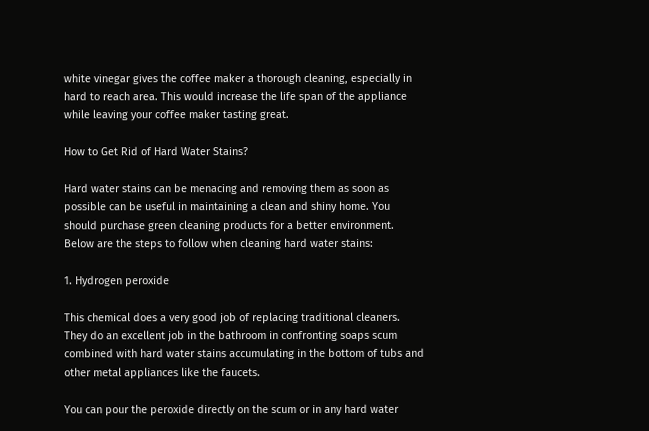white vinegar gives the coffee maker a thorough cleaning, especially in hard to reach area. This would increase the life span of the appliance while leaving your coffee maker tasting great.

How to Get Rid of Hard Water Stains?

Hard water stains can be menacing and removing them as soon as possible can be useful in maintaining a clean and shiny home. You should purchase green cleaning products for a better environment. Below are the steps to follow when cleaning hard water stains:

1. Hydrogen peroxide

This chemical does a very good job of replacing traditional cleaners. They do an excellent job in the bathroom in confronting soaps scum combined with hard water stains accumulating in the bottom of tubs and other metal appliances like the faucets.

You can pour the peroxide directly on the scum or in any hard water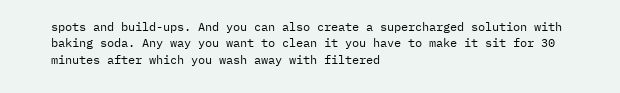spots and build-ups. And you can also create a supercharged solution with baking soda. Any way you want to clean it you have to make it sit for 30 minutes after which you wash away with filtered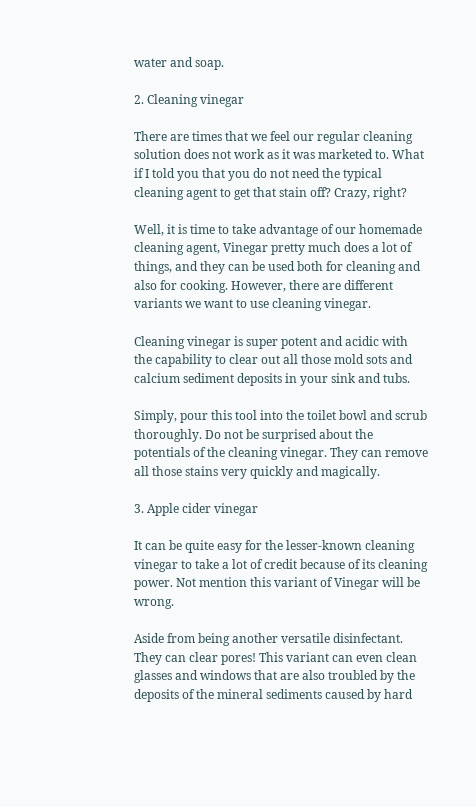water and soap.

2. Cleaning vinegar

There are times that we feel our regular cleaning solution does not work as it was marketed to. What if I told you that you do not need the typical cleaning agent to get that stain off? Crazy, right?

Well, it is time to take advantage of our homemade cleaning agent, Vinegar pretty much does a lot of things, and they can be used both for cleaning and also for cooking. However, there are different variants we want to use cleaning vinegar.

Cleaning vinegar is super potent and acidic with the capability to clear out all those mold sots and calcium sediment deposits in your sink and tubs.

Simply, pour this tool into the toilet bowl and scrub thoroughly. Do not be surprised about the potentials of the cleaning vinegar. They can remove all those stains very quickly and magically.

3. Apple cider vinegar

It can be quite easy for the lesser-known cleaning vinegar to take a lot of credit because of its cleaning power. Not mention this variant of Vinegar will be wrong.

Aside from being another versatile disinfectant. They can clear pores! This variant can even clean glasses and windows that are also troubled by the deposits of the mineral sediments caused by hard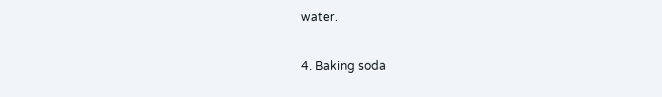water.

4. Baking soda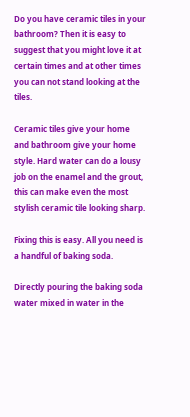Do you have ceramic tiles in your bathroom? Then it is easy to suggest that you might love it at certain times and at other times you can not stand looking at the tiles.

Ceramic tiles give your home and bathroom give your home style. Hard water can do a lousy job on the enamel and the grout, this can make even the most stylish ceramic tile looking sharp.

Fixing this is easy. All you need is a handful of baking soda.

Directly pouring the baking soda water mixed in water in the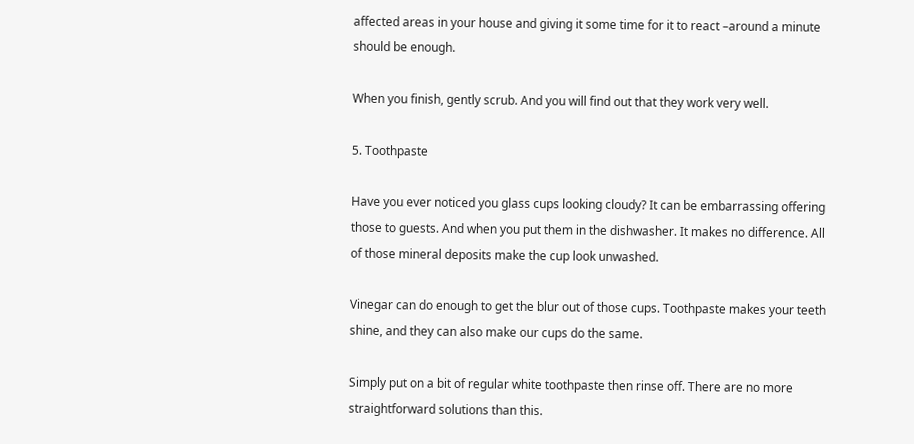affected areas in your house and giving it some time for it to react –around a minute should be enough.

When you finish, gently scrub. And you will find out that they work very well.

5. Toothpaste

Have you ever noticed you glass cups looking cloudy? It can be embarrassing offering those to guests. And when you put them in the dishwasher. It makes no difference. All of those mineral deposits make the cup look unwashed.

Vinegar can do enough to get the blur out of those cups. Toothpaste makes your teeth shine, and they can also make our cups do the same.

Simply put on a bit of regular white toothpaste then rinse off. There are no more straightforward solutions than this.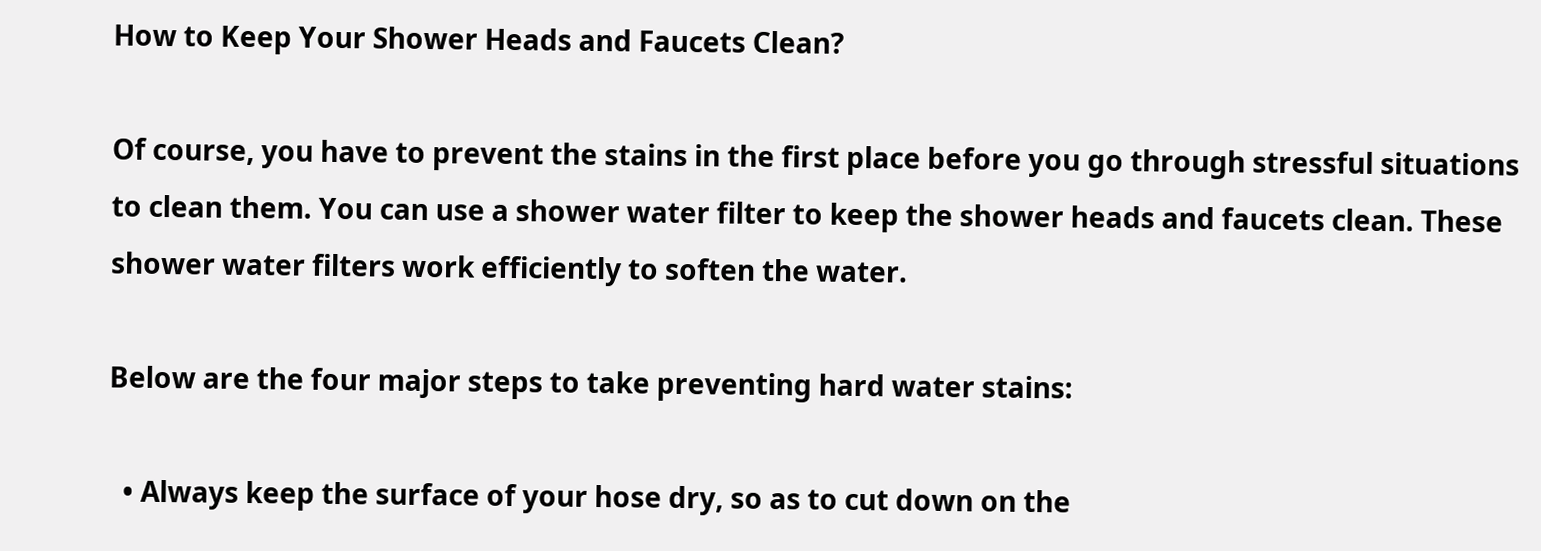How to Keep Your Shower Heads and Faucets Clean?

Of course, you have to prevent the stains in the first place before you go through stressful situations to clean them. You can use a shower water filter to keep the shower heads and faucets clean. These shower water filters work efficiently to soften the water.

Below are the four major steps to take preventing hard water stains:

  • Always keep the surface of your hose dry, so as to cut down on the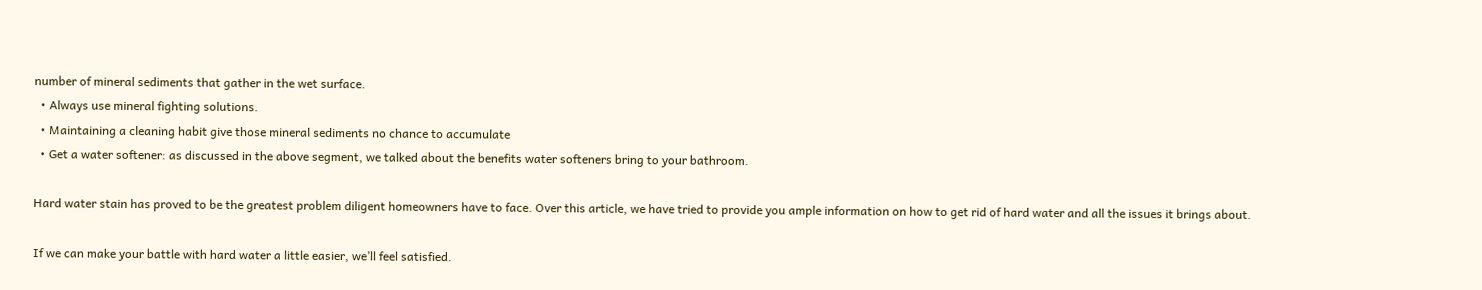number of mineral sediments that gather in the wet surface.
  • Always use mineral fighting solutions.
  • Maintaining a cleaning habit give those mineral sediments no chance to accumulate
  • Get a water softener: as discussed in the above segment, we talked about the benefits water softeners bring to your bathroom.

Hard water stain has proved to be the greatest problem diligent homeowners have to face. Over this article, we have tried to provide you ample information on how to get rid of hard water and all the issues it brings about.

If we can make your battle with hard water a little easier, we’ll feel satisfied.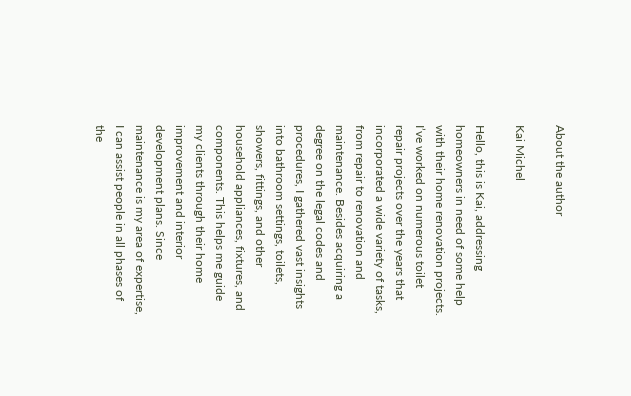About the author

Kai Michel

Hello, this is Kai, addressing homeowners in need of some help with their home renovation projects. I’ve worked on numerous toilet repair projects over the years that incorporated a wide variety of tasks, from repair to renovation and maintenance. Besides acquiring a degree on the legal codes and procedures, I gathered vast insights into bathroom settings, toilets, showers, fittings, and other household appliances, fixtures, and components. This helps me guide my clients through their home improvement and interior development plans. Since maintenance is my area of expertise, I can assist people in all phases of the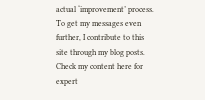actual ‘improvement’ process. To get my messages even further, I contribute to this site through my blog posts. Check my content here for expert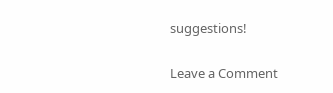suggestions!

Leave a Comment